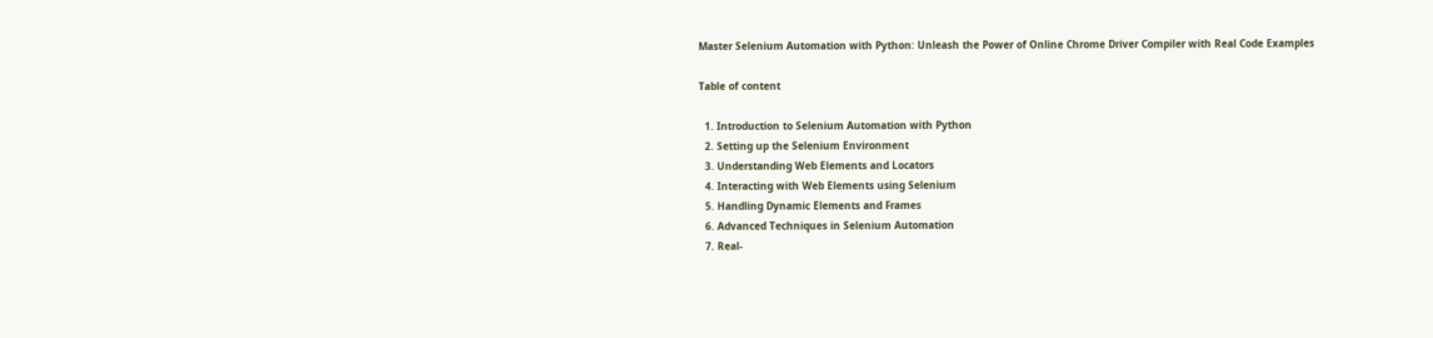Master Selenium Automation with Python: Unleash the Power of Online Chrome Driver Compiler with Real Code Examples

Table of content

  1. Introduction to Selenium Automation with Python
  2. Setting up the Selenium Environment
  3. Understanding Web Elements and Locators
  4. Interacting with Web Elements using Selenium
  5. Handling Dynamic Elements and Frames
  6. Advanced Techniques in Selenium Automation
  7. Real-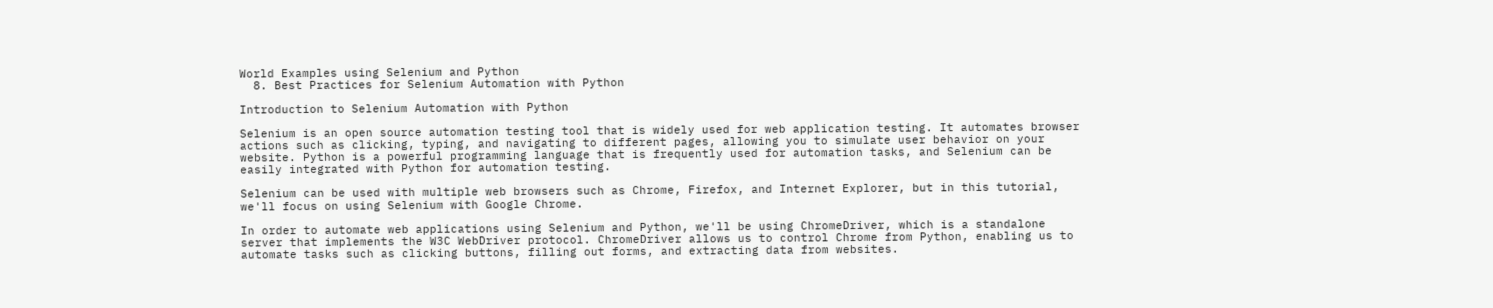World Examples using Selenium and Python
  8. Best Practices for Selenium Automation with Python

Introduction to Selenium Automation with Python

Selenium is an open source automation testing tool that is widely used for web application testing. It automates browser actions such as clicking, typing, and navigating to different pages, allowing you to simulate user behavior on your website. Python is a powerful programming language that is frequently used for automation tasks, and Selenium can be easily integrated with Python for automation testing.

Selenium can be used with multiple web browsers such as Chrome, Firefox, and Internet Explorer, but in this tutorial, we'll focus on using Selenium with Google Chrome.

In order to automate web applications using Selenium and Python, we'll be using ChromeDriver, which is a standalone server that implements the W3C WebDriver protocol. ChromeDriver allows us to control Chrome from Python, enabling us to automate tasks such as clicking buttons, filling out forms, and extracting data from websites.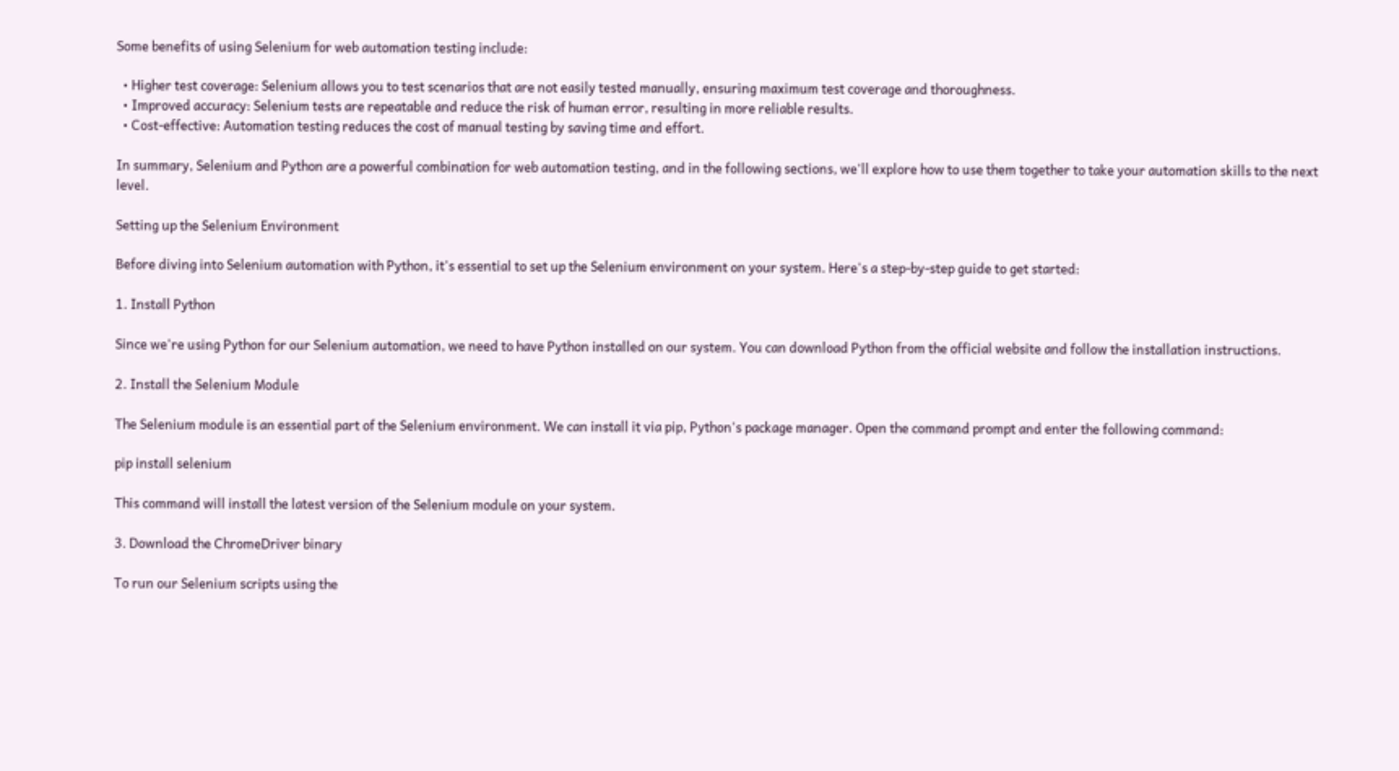Some benefits of using Selenium for web automation testing include:

  • Higher test coverage: Selenium allows you to test scenarios that are not easily tested manually, ensuring maximum test coverage and thoroughness.
  • Improved accuracy: Selenium tests are repeatable and reduce the risk of human error, resulting in more reliable results.
  • Cost-effective: Automation testing reduces the cost of manual testing by saving time and effort.

In summary, Selenium and Python are a powerful combination for web automation testing, and in the following sections, we'll explore how to use them together to take your automation skills to the next level.

Setting up the Selenium Environment

Before diving into Selenium automation with Python, it's essential to set up the Selenium environment on your system. Here's a step-by-step guide to get started:

1. Install Python

Since we're using Python for our Selenium automation, we need to have Python installed on our system. You can download Python from the official website and follow the installation instructions.

2. Install the Selenium Module

The Selenium module is an essential part of the Selenium environment. We can install it via pip, Python's package manager. Open the command prompt and enter the following command:

pip install selenium

This command will install the latest version of the Selenium module on your system.

3. Download the ChromeDriver binary

To run our Selenium scripts using the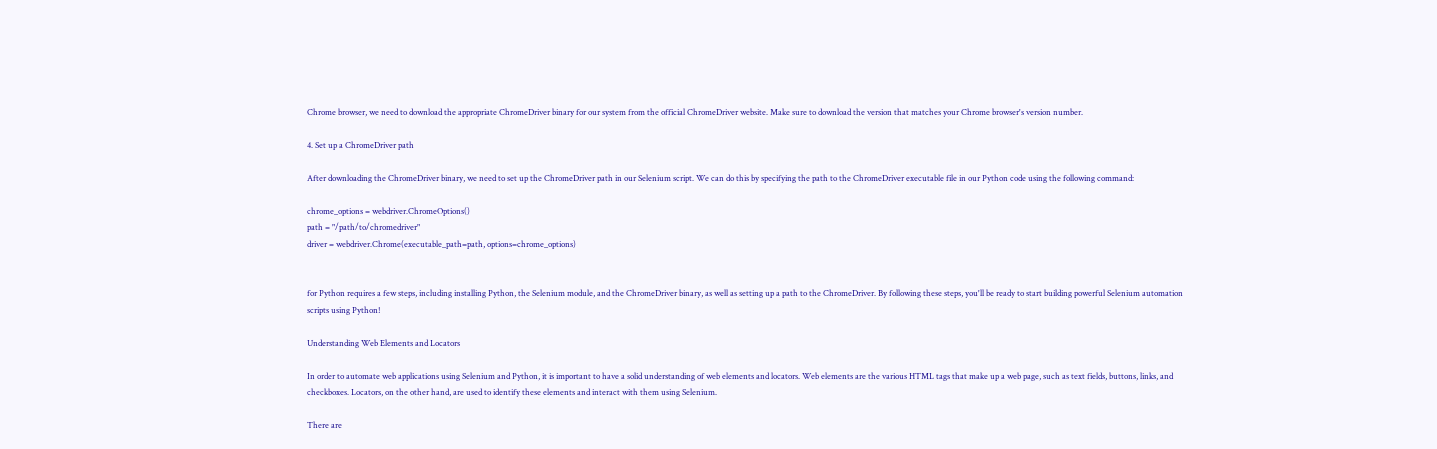Chrome browser, we need to download the appropriate ChromeDriver binary for our system from the official ChromeDriver website. Make sure to download the version that matches your Chrome browser's version number.

4. Set up a ChromeDriver path

After downloading the ChromeDriver binary, we need to set up the ChromeDriver path in our Selenium script. We can do this by specifying the path to the ChromeDriver executable file in our Python code using the following command:

chrome_options = webdriver.ChromeOptions()
path = "/path/to/chromedriver"
driver = webdriver.Chrome(executable_path=path, options=chrome_options)


for Python requires a few steps, including installing Python, the Selenium module, and the ChromeDriver binary, as well as setting up a path to the ChromeDriver. By following these steps, you'll be ready to start building powerful Selenium automation scripts using Python!

Understanding Web Elements and Locators

In order to automate web applications using Selenium and Python, it is important to have a solid understanding of web elements and locators. Web elements are the various HTML tags that make up a web page, such as text fields, buttons, links, and checkboxes. Locators, on the other hand, are used to identify these elements and interact with them using Selenium.

There are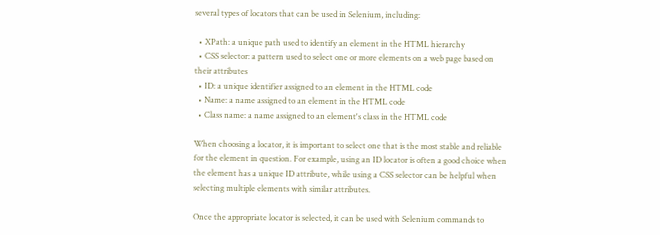several types of locators that can be used in Selenium, including:

  • XPath: a unique path used to identify an element in the HTML hierarchy
  • CSS selector: a pattern used to select one or more elements on a web page based on their attributes
  • ID: a unique identifier assigned to an element in the HTML code
  • Name: a name assigned to an element in the HTML code
  • Class name: a name assigned to an element's class in the HTML code

When choosing a locator, it is important to select one that is the most stable and reliable for the element in question. For example, using an ID locator is often a good choice when the element has a unique ID attribute, while using a CSS selector can be helpful when selecting multiple elements with similar attributes.

Once the appropriate locator is selected, it can be used with Selenium commands to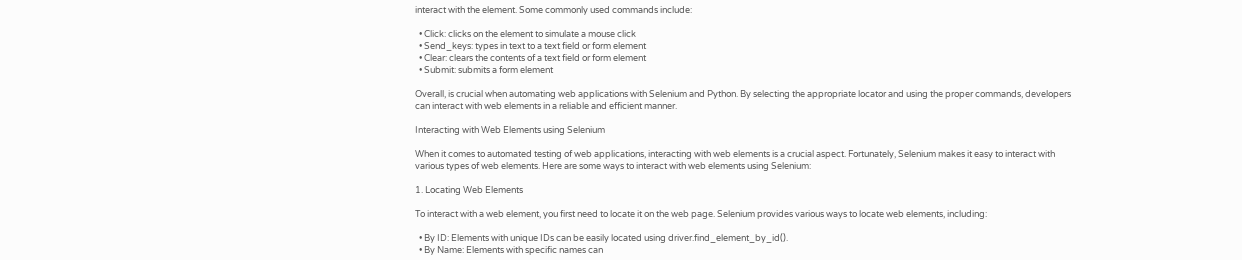interact with the element. Some commonly used commands include:

  • Click: clicks on the element to simulate a mouse click
  • Send_keys: types in text to a text field or form element
  • Clear: clears the contents of a text field or form element
  • Submit: submits a form element

Overall, is crucial when automating web applications with Selenium and Python. By selecting the appropriate locator and using the proper commands, developers can interact with web elements in a reliable and efficient manner.

Interacting with Web Elements using Selenium

When it comes to automated testing of web applications, interacting with web elements is a crucial aspect. Fortunately, Selenium makes it easy to interact with various types of web elements. Here are some ways to interact with web elements using Selenium:

1. Locating Web Elements

To interact with a web element, you first need to locate it on the web page. Selenium provides various ways to locate web elements, including:

  • By ID: Elements with unique IDs can be easily located using driver.find_element_by_id().
  • By Name: Elements with specific names can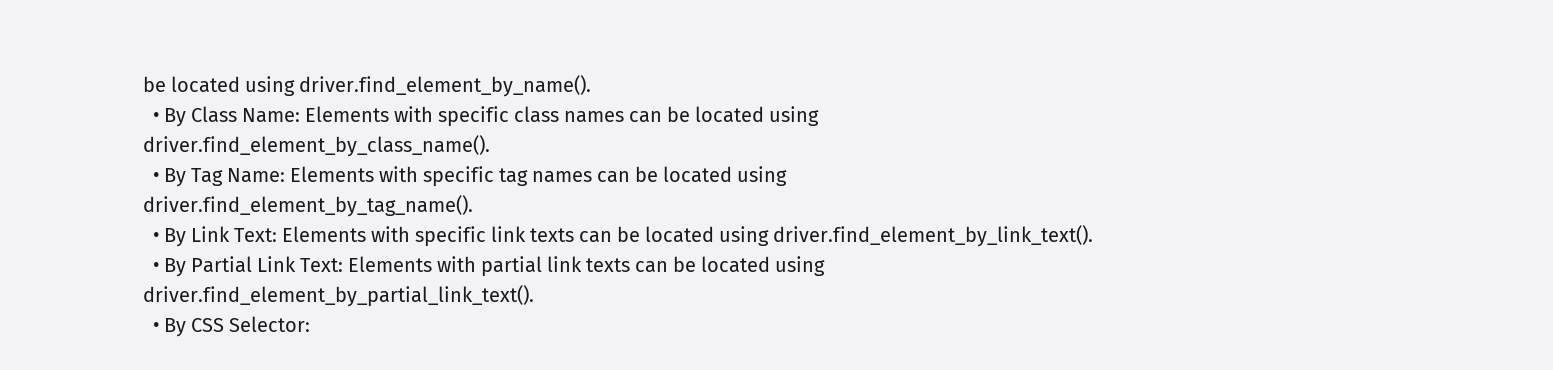be located using driver.find_element_by_name().
  • By Class Name: Elements with specific class names can be located using driver.find_element_by_class_name().
  • By Tag Name: Elements with specific tag names can be located using driver.find_element_by_tag_name().
  • By Link Text: Elements with specific link texts can be located using driver.find_element_by_link_text().
  • By Partial Link Text: Elements with partial link texts can be located using driver.find_element_by_partial_link_text().
  • By CSS Selector: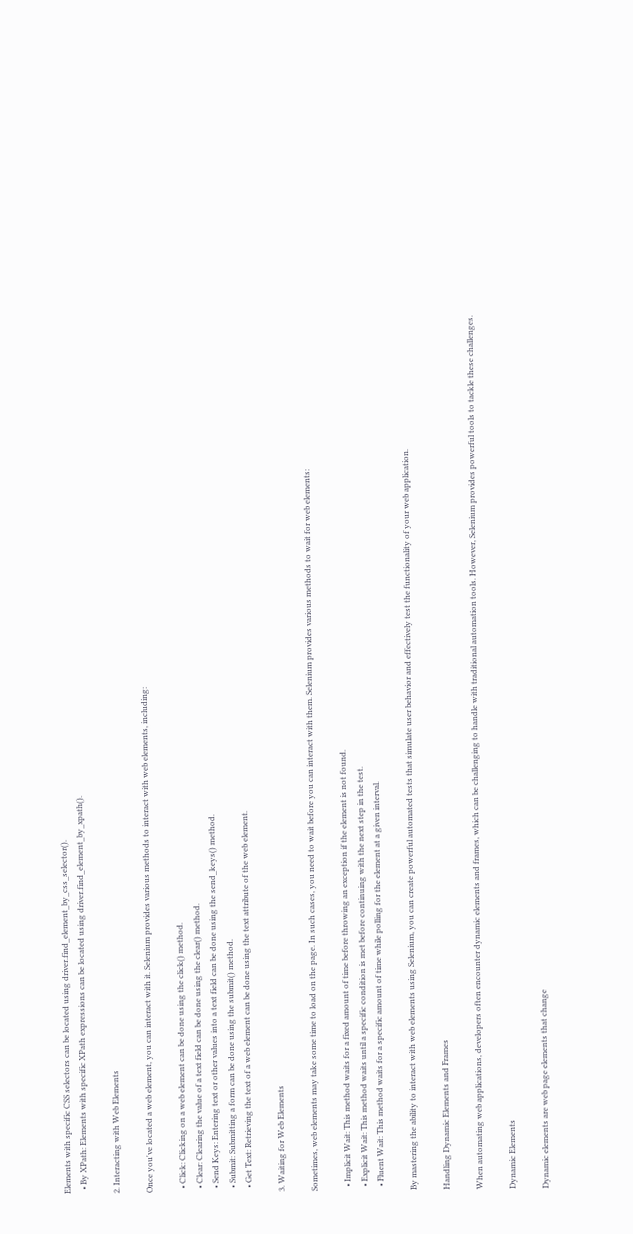Elements with specific CSS selectors can be located using driver.find_element_by_css_selector().
  • By XPath: Elements with specific XPath expressions can be located using driver.find_element_by_xpath().

2. Interacting with Web Elements

Once you've located a web element, you can interact with it. Selenium provides various methods to interact with web elements, including:

  • Click: Clicking on a web element can be done using the click() method.
  • Clear: Clearing the value of a text field can be done using the clear() method.
  • Send Keys: Entering text or other values into a text field can be done using the send_keys() method.
  • Submit: Submitting a form can be done using the submit() method.
  • Get Text: Retrieving the text of a web element can be done using the text attribute of the web element.

3. Waiting for Web Elements

Sometimes, web elements may take some time to load on the page. In such cases, you need to wait before you can interact with them. Selenium provides various methods to wait for web elements:

  • Implicit Wait: This method waits for a fixed amount of time before throwing an exception if the element is not found.
  • Explicit Wait: This method waits until a specific condition is met before continuing with the next step in the test.
  • Fluent Wait: This method waits for a specific amount of time while polling for the element at a given interval.

By mastering the ability to interact with web elements using Selenium, you can create powerful automated tests that simulate user behavior and effectively test the functionality of your web application.

Handling Dynamic Elements and Frames

When automating web applications, developers often encounter dynamic elements and frames, which can be challenging to handle with traditional automation tools. However, Selenium provides powerful tools to tackle these challenges.

Dynamic Elements

Dynamic elements are web page elements that change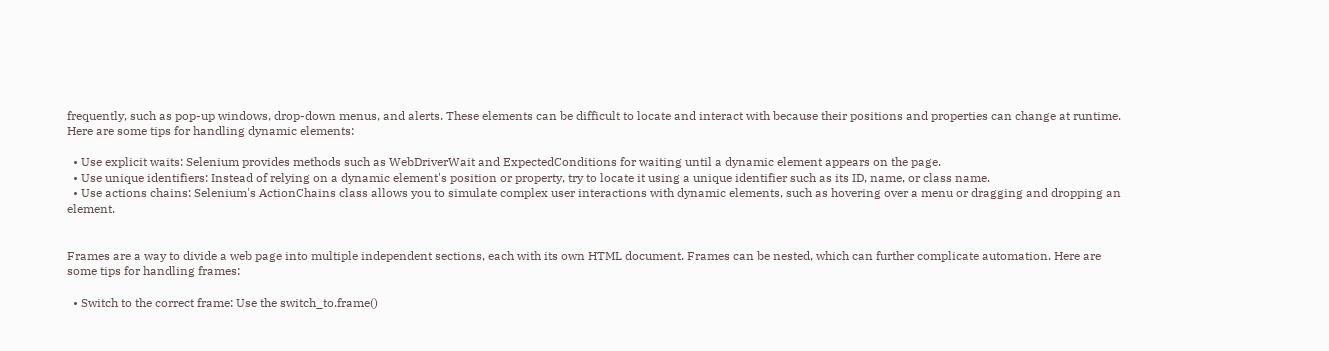frequently, such as pop-up windows, drop-down menus, and alerts. These elements can be difficult to locate and interact with because their positions and properties can change at runtime. Here are some tips for handling dynamic elements:

  • Use explicit waits: Selenium provides methods such as WebDriverWait and ExpectedConditions for waiting until a dynamic element appears on the page.
  • Use unique identifiers: Instead of relying on a dynamic element's position or property, try to locate it using a unique identifier such as its ID, name, or class name.
  • Use actions chains: Selenium's ActionChains class allows you to simulate complex user interactions with dynamic elements, such as hovering over a menu or dragging and dropping an element.


Frames are a way to divide a web page into multiple independent sections, each with its own HTML document. Frames can be nested, which can further complicate automation. Here are some tips for handling frames:

  • Switch to the correct frame: Use the switch_to.frame()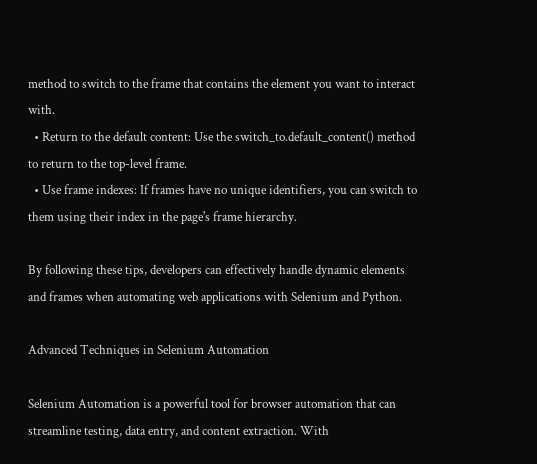method to switch to the frame that contains the element you want to interact with.
  • Return to the default content: Use the switch_to.default_content() method to return to the top-level frame.
  • Use frame indexes: If frames have no unique identifiers, you can switch to them using their index in the page's frame hierarchy.

By following these tips, developers can effectively handle dynamic elements and frames when automating web applications with Selenium and Python.

Advanced Techniques in Selenium Automation

Selenium Automation is a powerful tool for browser automation that can streamline testing, data entry, and content extraction. With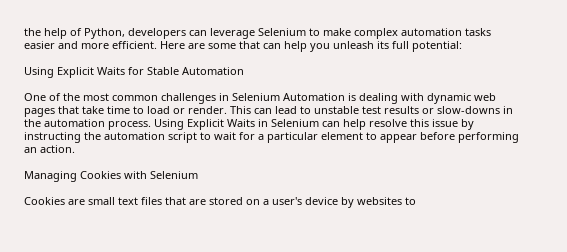the help of Python, developers can leverage Selenium to make complex automation tasks easier and more efficient. Here are some that can help you unleash its full potential:

Using Explicit Waits for Stable Automation

One of the most common challenges in Selenium Automation is dealing with dynamic web pages that take time to load or render. This can lead to unstable test results or slow-downs in the automation process. Using Explicit Waits in Selenium can help resolve this issue by instructing the automation script to wait for a particular element to appear before performing an action.

Managing Cookies with Selenium

Cookies are small text files that are stored on a user's device by websites to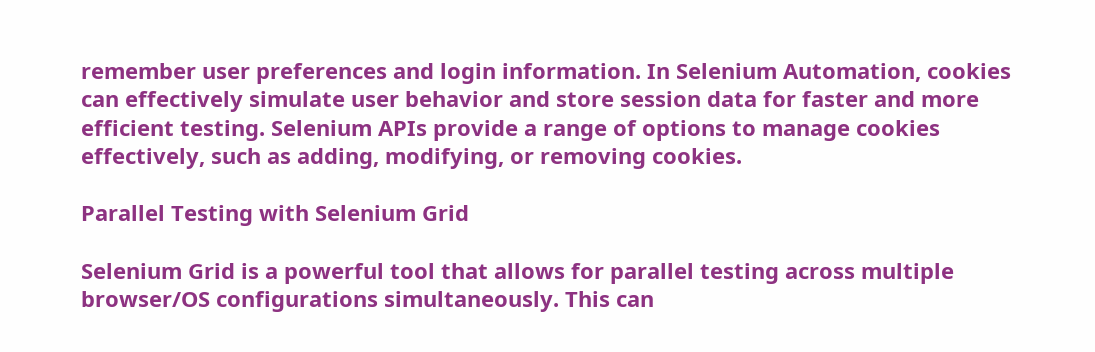remember user preferences and login information. In Selenium Automation, cookies can effectively simulate user behavior and store session data for faster and more efficient testing. Selenium APIs provide a range of options to manage cookies effectively, such as adding, modifying, or removing cookies.

Parallel Testing with Selenium Grid

Selenium Grid is a powerful tool that allows for parallel testing across multiple browser/OS configurations simultaneously. This can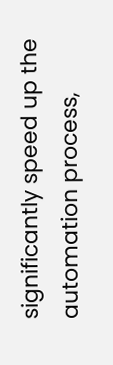significantly speed up the automation process,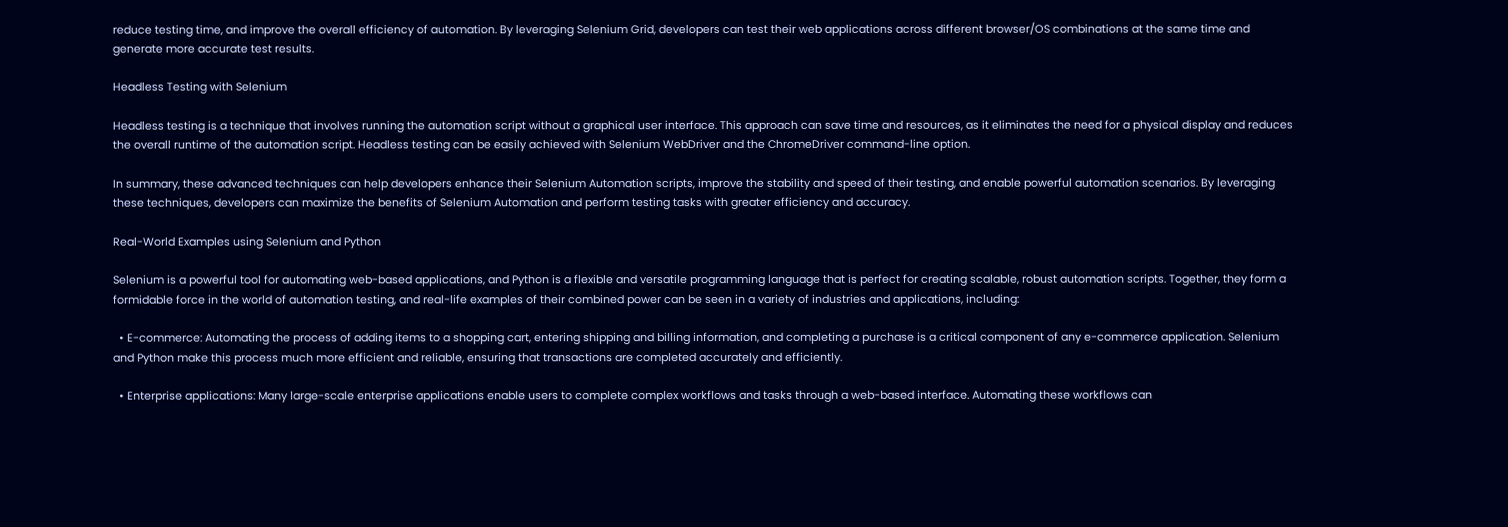reduce testing time, and improve the overall efficiency of automation. By leveraging Selenium Grid, developers can test their web applications across different browser/OS combinations at the same time and generate more accurate test results.

Headless Testing with Selenium

Headless testing is a technique that involves running the automation script without a graphical user interface. This approach can save time and resources, as it eliminates the need for a physical display and reduces the overall runtime of the automation script. Headless testing can be easily achieved with Selenium WebDriver and the ChromeDriver command-line option.

In summary, these advanced techniques can help developers enhance their Selenium Automation scripts, improve the stability and speed of their testing, and enable powerful automation scenarios. By leveraging these techniques, developers can maximize the benefits of Selenium Automation and perform testing tasks with greater efficiency and accuracy.

Real-World Examples using Selenium and Python

Selenium is a powerful tool for automating web-based applications, and Python is a flexible and versatile programming language that is perfect for creating scalable, robust automation scripts. Together, they form a formidable force in the world of automation testing, and real-life examples of their combined power can be seen in a variety of industries and applications, including:

  • E-commerce: Automating the process of adding items to a shopping cart, entering shipping and billing information, and completing a purchase is a critical component of any e-commerce application. Selenium and Python make this process much more efficient and reliable, ensuring that transactions are completed accurately and efficiently.

  • Enterprise applications: Many large-scale enterprise applications enable users to complete complex workflows and tasks through a web-based interface. Automating these workflows can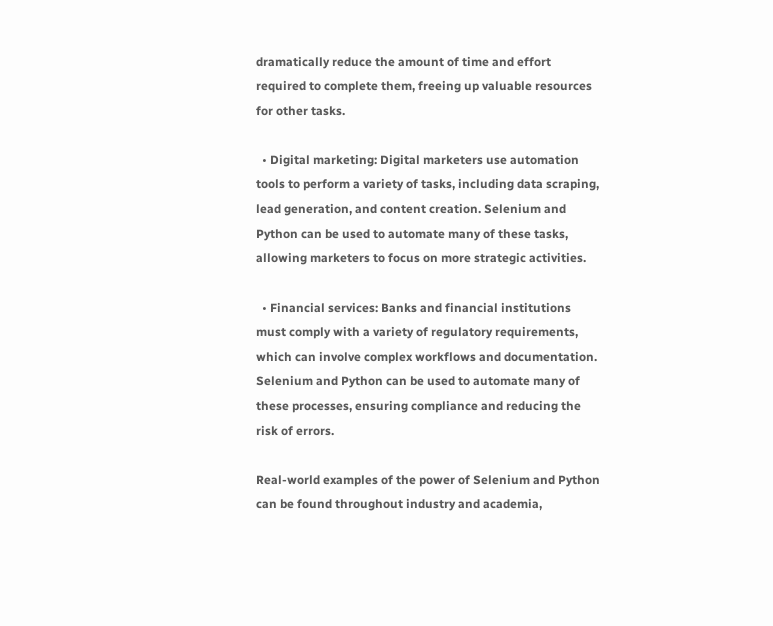dramatically reduce the amount of time and effort required to complete them, freeing up valuable resources for other tasks.

  • Digital marketing: Digital marketers use automation tools to perform a variety of tasks, including data scraping, lead generation, and content creation. Selenium and Python can be used to automate many of these tasks, allowing marketers to focus on more strategic activities.

  • Financial services: Banks and financial institutions must comply with a variety of regulatory requirements, which can involve complex workflows and documentation. Selenium and Python can be used to automate many of these processes, ensuring compliance and reducing the risk of errors.

Real-world examples of the power of Selenium and Python can be found throughout industry and academia,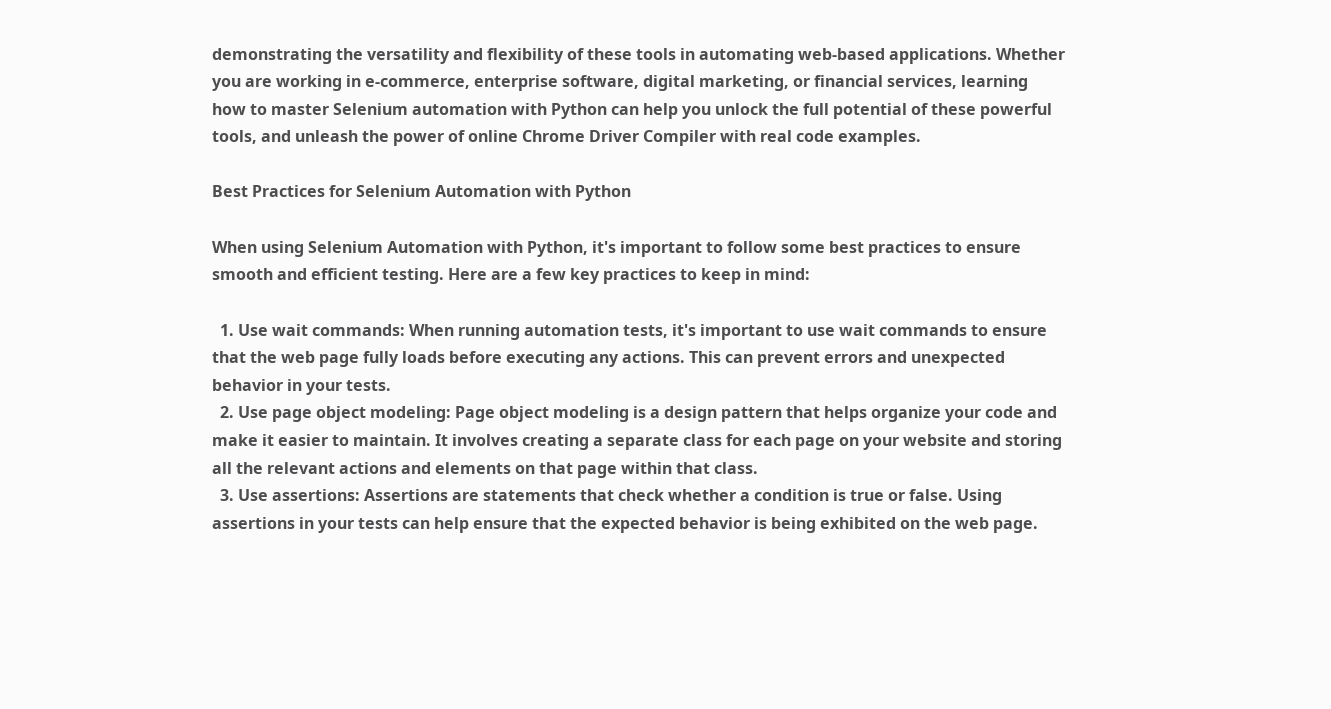demonstrating the versatility and flexibility of these tools in automating web-based applications. Whether you are working in e-commerce, enterprise software, digital marketing, or financial services, learning how to master Selenium automation with Python can help you unlock the full potential of these powerful tools, and unleash the power of online Chrome Driver Compiler with real code examples.

Best Practices for Selenium Automation with Python

When using Selenium Automation with Python, it's important to follow some best practices to ensure smooth and efficient testing. Here are a few key practices to keep in mind:

  1. Use wait commands: When running automation tests, it's important to use wait commands to ensure that the web page fully loads before executing any actions. This can prevent errors and unexpected behavior in your tests.
  2. Use page object modeling: Page object modeling is a design pattern that helps organize your code and make it easier to maintain. It involves creating a separate class for each page on your website and storing all the relevant actions and elements on that page within that class.
  3. Use assertions: Assertions are statements that check whether a condition is true or false. Using assertions in your tests can help ensure that the expected behavior is being exhibited on the web page.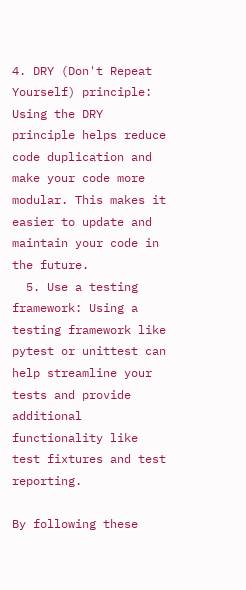4. DRY (Don't Repeat Yourself) principle: Using the DRY principle helps reduce code duplication and make your code more modular. This makes it easier to update and maintain your code in the future.
  5. Use a testing framework: Using a testing framework like pytest or unittest can help streamline your tests and provide additional functionality like test fixtures and test reporting.

By following these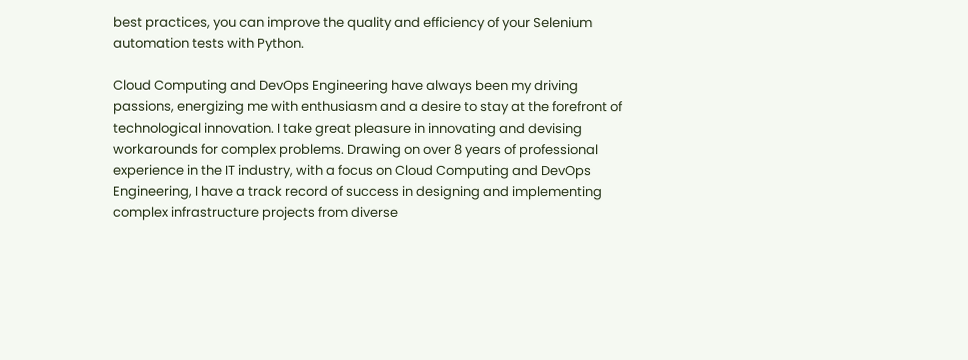best practices, you can improve the quality and efficiency of your Selenium automation tests with Python.

Cloud Computing and DevOps Engineering have always been my driving passions, energizing me with enthusiasm and a desire to stay at the forefront of technological innovation. I take great pleasure in innovating and devising workarounds for complex problems. Drawing on over 8 years of professional experience in the IT industry, with a focus on Cloud Computing and DevOps Engineering, I have a track record of success in designing and implementing complex infrastructure projects from diverse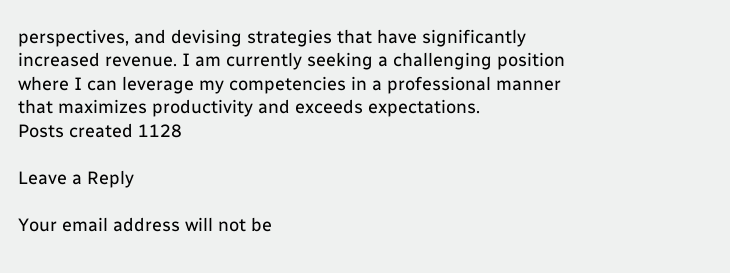perspectives, and devising strategies that have significantly increased revenue. I am currently seeking a challenging position where I can leverage my competencies in a professional manner that maximizes productivity and exceeds expectations.
Posts created 1128

Leave a Reply

Your email address will not be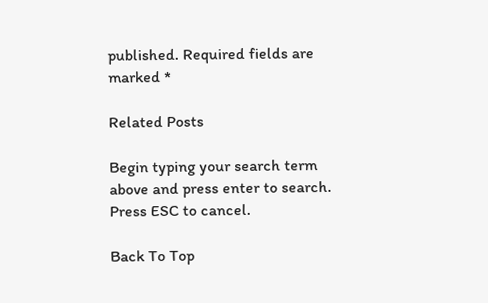published. Required fields are marked *

Related Posts

Begin typing your search term above and press enter to search. Press ESC to cancel.

Back To Top